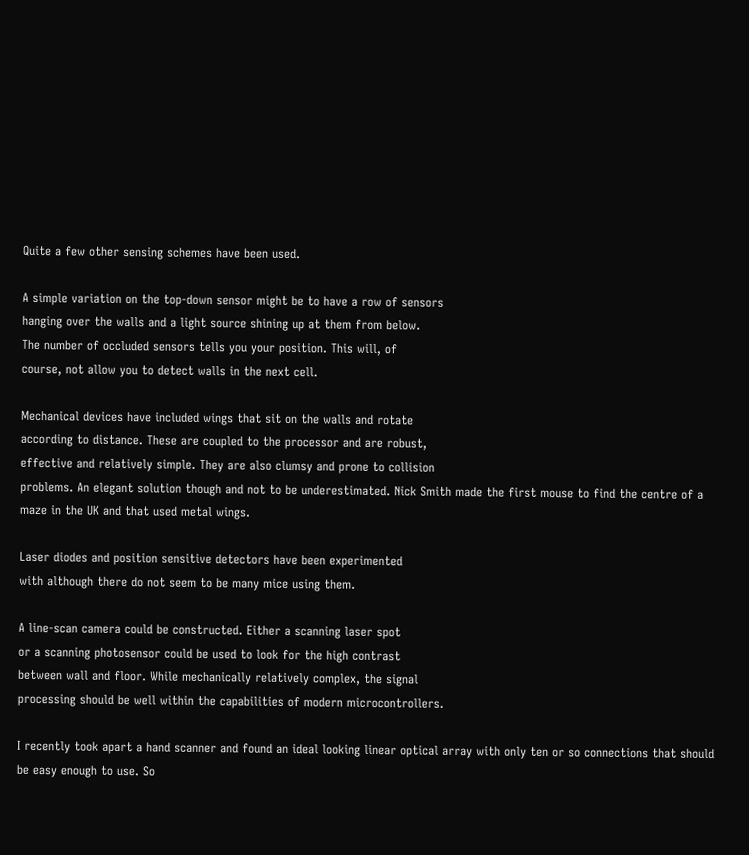Quite a few other sensing schemes have been used.

A simple variation on the top-down sensor might be to have a row of sensors
hanging over the walls and a light source shining up at them from below.
The number of occluded sensors tells you your position. This will, of
course, not allow you to detect walls in the next cell.

Mechanical devices have included wings that sit on the walls and rotate
according to distance. These are coupled to the processor and are robust,
effective and relatively simple. They are also clumsy and prone to collision
problems. An elegant solution though and not to be underestimated. Nick Smith made the first mouse to find the centre of a maze in the UK and that used metal wings.

Laser diodes and position sensitive detectors have been experimented
with although there do not seem to be many mice using them.

A line-scan camera could be constructed. Either a scanning laser spot
or a scanning photosensor could be used to look for the high contrast
between wall and floor. While mechanically relatively complex, the signal
processing should be well within the capabilities of modern microcontrollers.

I recently took apart a hand scanner and found an ideal looking linear optical array with only ten or so connections that should be easy enough to use. So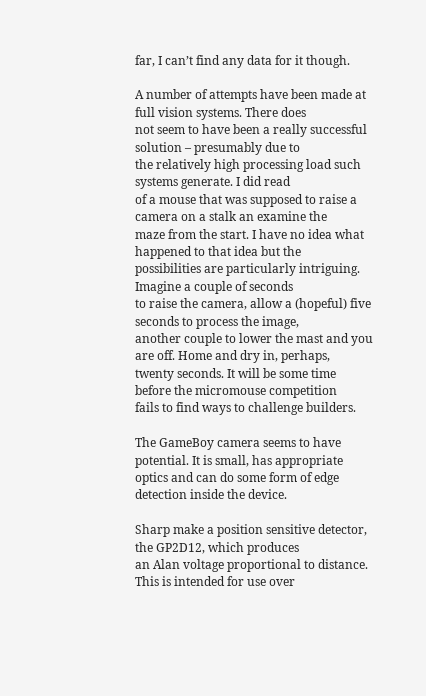far, I can’t find any data for it though.

A number of attempts have been made at full vision systems. There does
not seem to have been a really successful solution – presumably due to
the relatively high processing load such systems generate. I did read
of a mouse that was supposed to raise a camera on a stalk an examine the
maze from the start. I have no idea what happened to that idea but the
possibilities are particularly intriguing. Imagine a couple of seconds
to raise the camera, allow a (hopeful) five seconds to process the image,
another couple to lower the mast and you are off. Home and dry in, perhaps,
twenty seconds. It will be some time before the micromouse competition
fails to find ways to challenge builders.

The GameBoy camera seems to have potential. It is small, has appropriate optics and can do some form of edge detection inside the device.

Sharp make a position sensitive detector, the GP2D12, which produces
an Alan voltage proportional to distance. This is intended for use over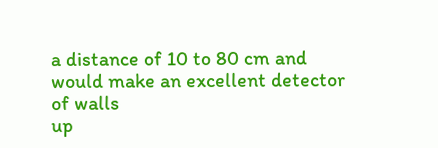a distance of 10 to 80 cm and would make an excellent detector of walls
up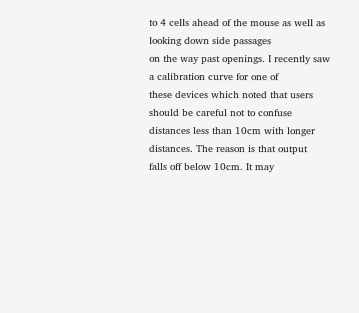to 4 cells ahead of the mouse as well as looking down side passages
on the way past openings. I recently saw a calibration curve for one of
these devices which noted that users should be careful not to confuse
distances less than 10cm with longer distances. The reason is that output
falls off below 10cm. It may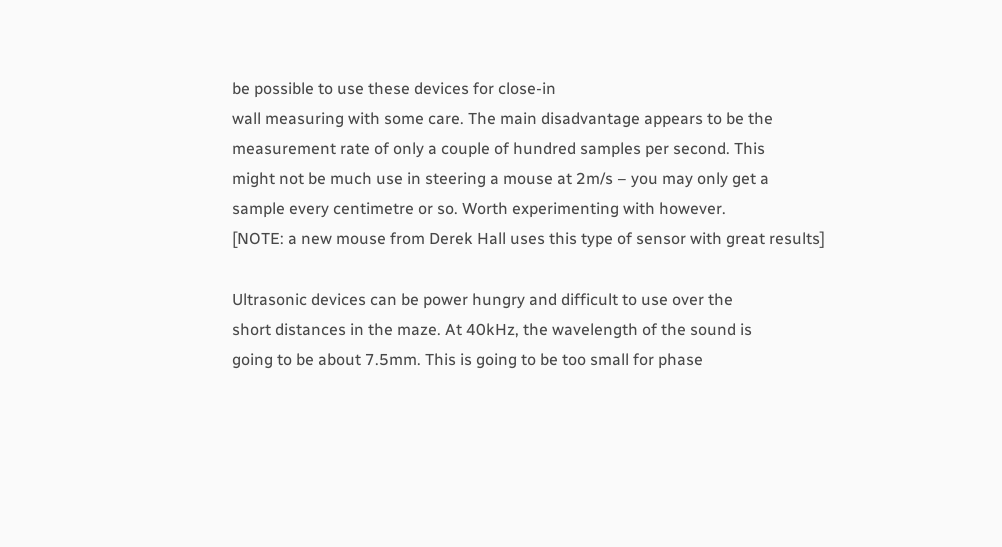be possible to use these devices for close-in
wall measuring with some care. The main disadvantage appears to be the
measurement rate of only a couple of hundred samples per second. This
might not be much use in steering a mouse at 2m/s – you may only get a
sample every centimetre or so. Worth experimenting with however.
[NOTE: a new mouse from Derek Hall uses this type of sensor with great results]

Ultrasonic devices can be power hungry and difficult to use over the
short distances in the maze. At 40kHz, the wavelength of the sound is
going to be about 7.5mm. This is going to be too small for phase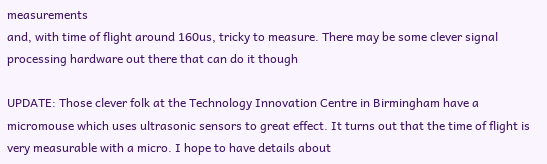measurements
and, with time of flight around 160us, tricky to measure. There may be some clever signal processing hardware out there that can do it though

UPDATE: Those clever folk at the Technology Innovation Centre in Birmingham have a micromouse which uses ultrasonic sensors to great effect. It turns out that the time of flight is very measurable with a micro. I hope to have details about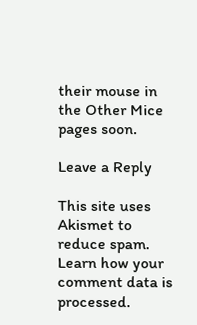their mouse in the Other Mice pages soon.

Leave a Reply

This site uses Akismet to reduce spam. Learn how your comment data is processed.